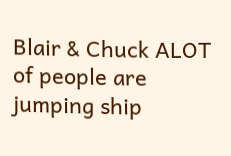Blair & Chuck ALOT of people are jumping ship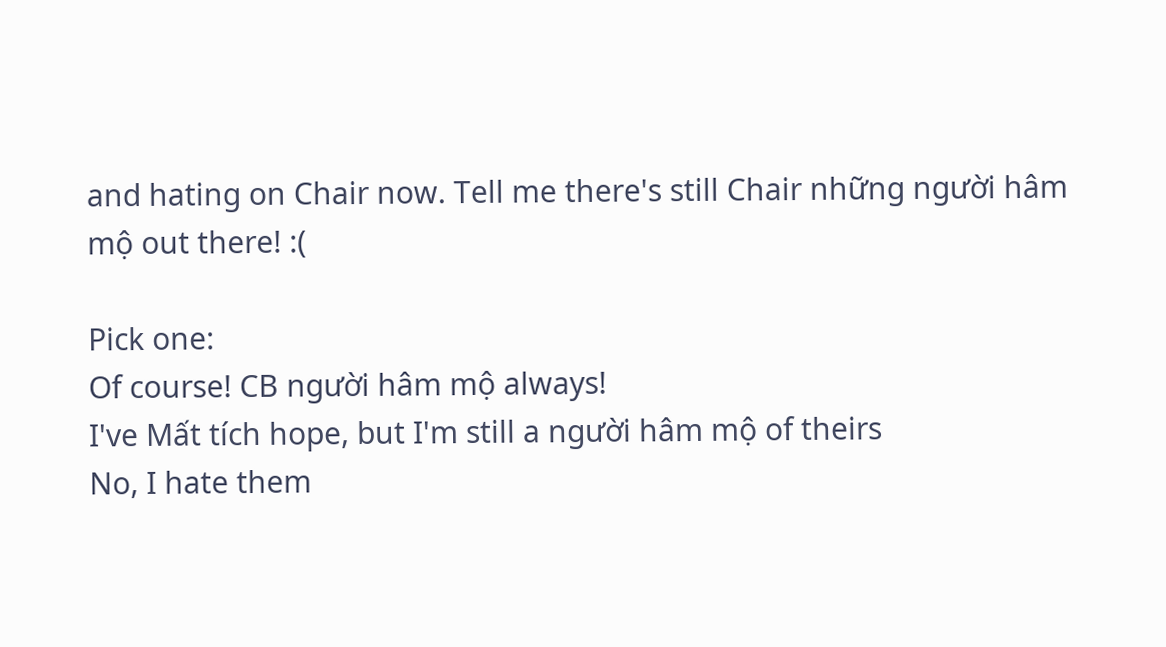and hating on Chair now. Tell me there's still Chair những người hâm mộ out there! :(

Pick one:
Of course! CB người hâm mộ always!
I've Mất tích hope, but I'm still a người hâm mộ of theirs
No, I hate them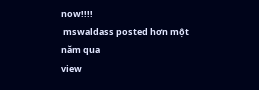now!!!!
 mswaldass posted hơn một năm qua
view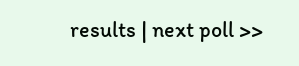results | next poll >>